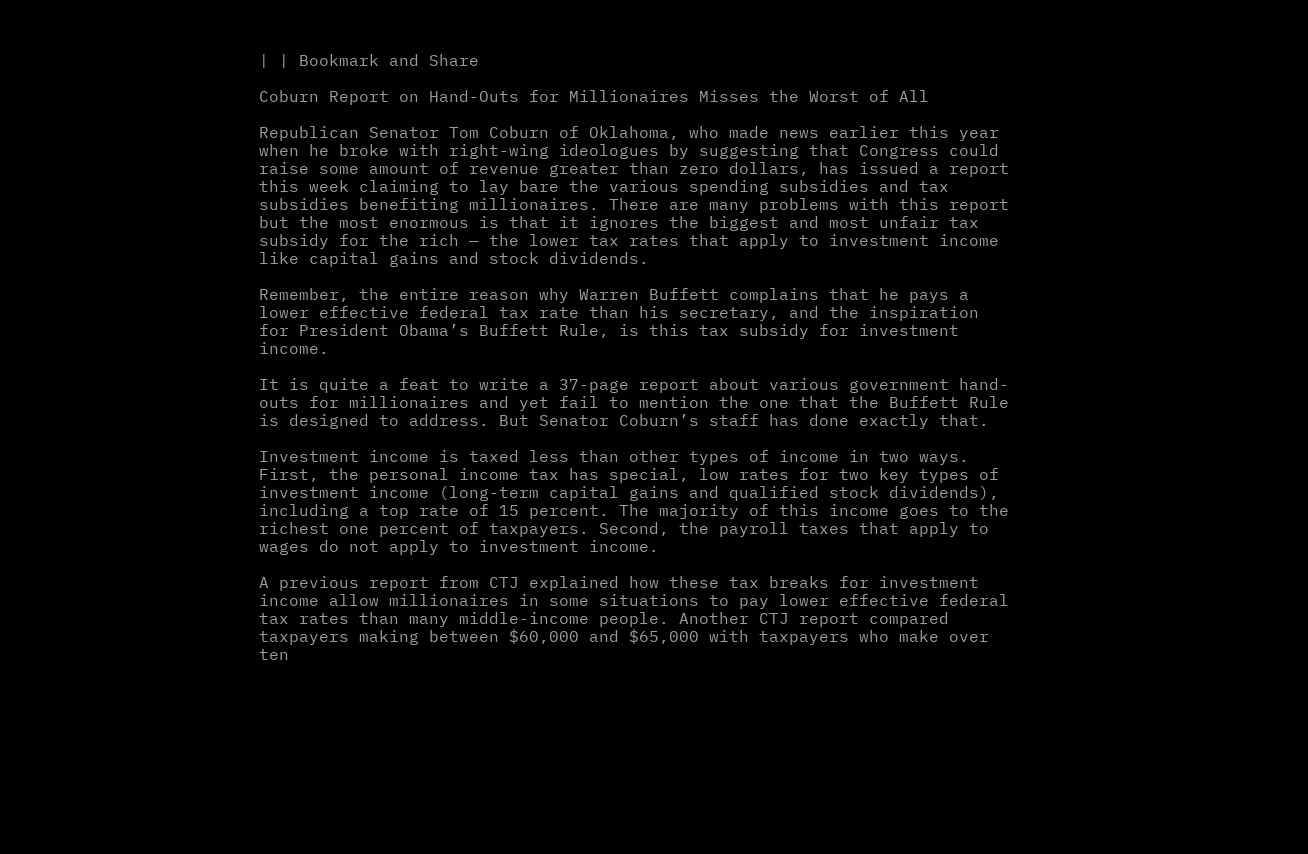| | Bookmark and Share

Coburn Report on Hand-Outs for Millionaires Misses the Worst of All

Republican Senator Tom Coburn of Oklahoma, who made news earlier this year when he broke with right-wing ideologues by suggesting that Congress could raise some amount of revenue greater than zero dollars, has issued a report this week claiming to lay bare the various spending subsidies and tax subsidies benefiting millionaires. There are many problems with this report but the most enormous is that it ignores the biggest and most unfair tax subsidy for the rich — the lower tax rates that apply to investment income like capital gains and stock dividends.

Remember, the entire reason why Warren Buffett complains that he pays a lower effective federal tax rate than his secretary, and the inspiration for President Obama’s Buffett Rule, is this tax subsidy for investment income.

It is quite a feat to write a 37-page report about various government hand-outs for millionaires and yet fail to mention the one that the Buffett Rule is designed to address. But Senator Coburn’s staff has done exactly that.

Investment income is taxed less than other types of income in two ways. First, the personal income tax has special, low rates for two key types of investment income (long-term capital gains and qualified stock dividends), including a top rate of 15 percent. The majority of this income goes to the richest one percent of taxpayers. Second, the payroll taxes that apply to wages do not apply to investment income.

A previous report from CTJ explained how these tax breaks for investment income allow millionaires in some situations to pay lower effective federal tax rates than many middle-income people. Another CTJ report compared taxpayers making between $60,000 and $65,000 with taxpayers who make over ten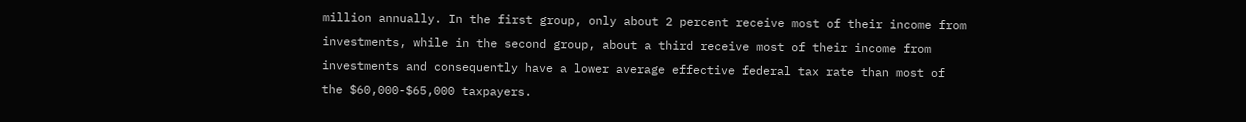million annually. In the first group, only about 2 percent receive most of their income from investments, while in the second group, about a third receive most of their income from investments and consequently have a lower average effective federal tax rate than most of the $60,000-$65,000 taxpayers.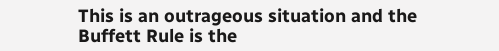This is an outrageous situation and the Buffett Rule is the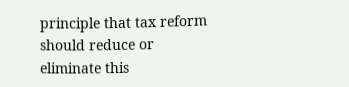principle that tax reform should reduce or eliminate this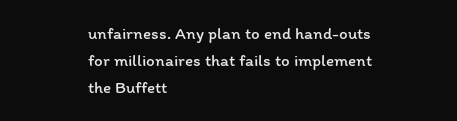unfairness. Any plan to end hand-outs for millionaires that fails to implement the Buffett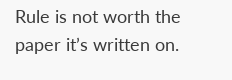Rule is not worth the paper it’s written on.